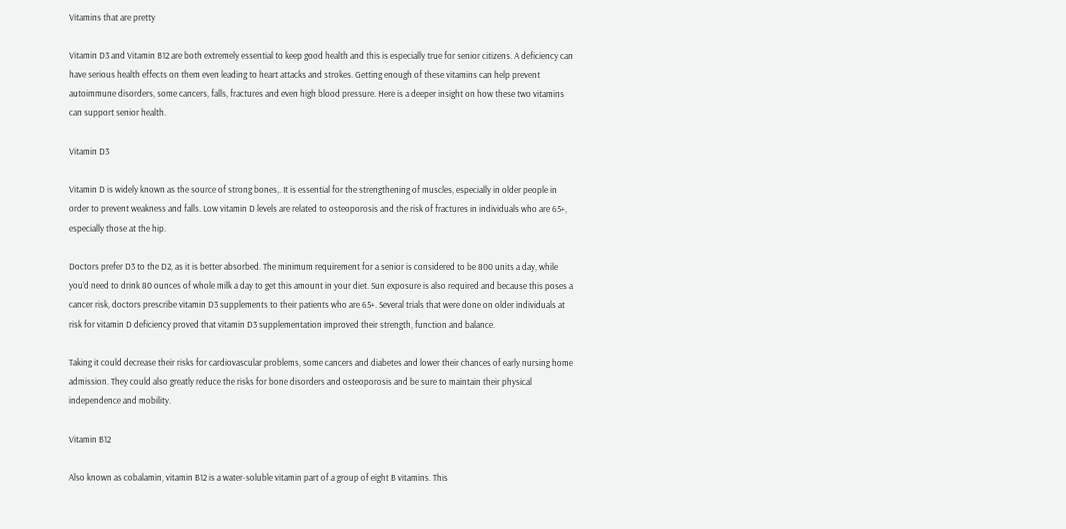Vitamins that are pretty

Vitamin D3 and Vitamin B12 are both extremely essential to keep good health and this is especially true for senior citizens. A deficiency can have serious health effects on them even leading to heart attacks and strokes. Getting enough of these vitamins can help prevent autoimmune disorders, some cancers, falls, fractures and even high blood pressure. Here is a deeper insight on how these two vitamins can support senior health.

Vitamin D3

Vitamin D is widely known as the source of strong bones,. It is essential for the strengthening of muscles, especially in older people in order to prevent weakness and falls. Low vitamin D levels are related to osteoporosis and the risk of fractures in individuals who are 65+, especially those at the hip.

Doctors prefer D3 to the D2, as it is better absorbed. The minimum requirement for a senior is considered to be 800 units a day, while you’d need to drink 80 ounces of whole milk a day to get this amount in your diet. Sun exposure is also required and because this poses a cancer risk, doctors prescribe vitamin D3 supplements to their patients who are 65+. Several trials that were done on older individuals at risk for vitamin D deficiency proved that vitamin D3 supplementation improved their strength, function and balance.

Taking it could decrease their risks for cardiovascular problems, some cancers and diabetes and lower their chances of early nursing home admission. They could also greatly reduce the risks for bone disorders and osteoporosis and be sure to maintain their physical independence and mobility.

Vitamin B12

Also known as cobalamin, vitamin B12 is a water-soluble vitamin part of a group of eight B vitamins. This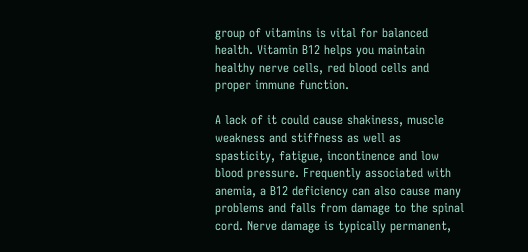group of vitamins is vital for balanced health. Vitamin B12 helps you maintain healthy nerve cells, red blood cells and proper immune function.

A lack of it could cause shakiness, muscle weakness and stiffness as well as spasticity, fatigue, incontinence and low blood pressure. Frequently associated with anemia, a B12 deficiency can also cause many problems and falls from damage to the spinal cord. Nerve damage is typically permanent,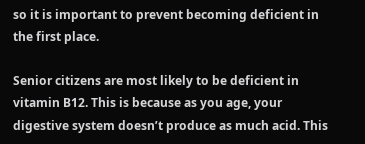so it is important to prevent becoming deficient in the first place.

Senior citizens are most likely to be deficient in vitamin B12. This is because as you age, your digestive system doesn’t produce as much acid. This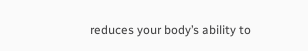reduces your body’s ability to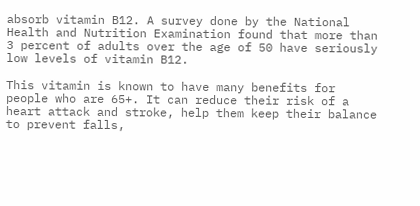absorb vitamin B12. A survey done by the National Health and Nutrition Examination found that more than 3 percent of adults over the age of 50 have seriously low levels of vitamin B12.

This vitamin is known to have many benefits for people who are 65+. It can reduce their risk of a heart attack and stroke, help them keep their balance to prevent falls,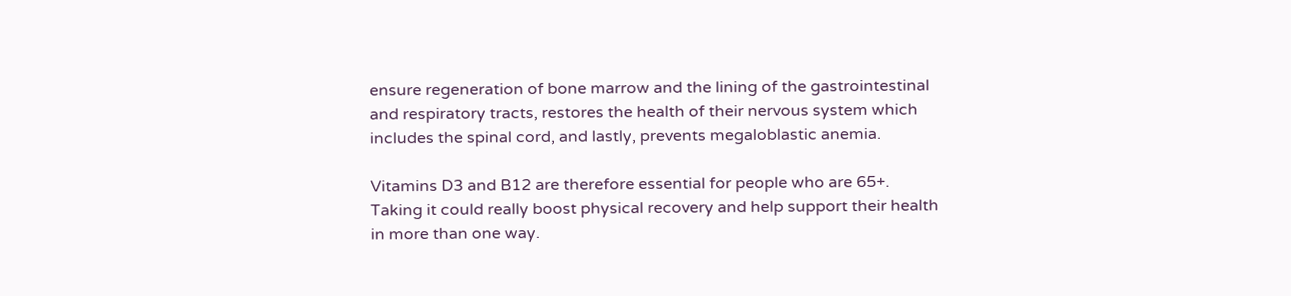ensure regeneration of bone marrow and the lining of the gastrointestinal and respiratory tracts, restores the health of their nervous system which includes the spinal cord, and lastly, prevents megaloblastic anemia.

Vitamins D3 and B12 are therefore essential for people who are 65+. Taking it could really boost physical recovery and help support their health in more than one way.